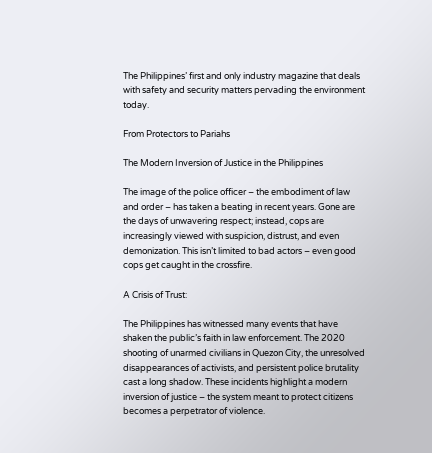The Philippines’ first and only industry magazine that deals with safety and security matters pervading the environment today.

From Protectors to Pariahs

The Modern Inversion of Justice in the Philippines

The image of the police officer – the embodiment of law and order – has taken a beating in recent years. Gone are the days of unwavering respect; instead, cops are increasingly viewed with suspicion, distrust, and even demonization. This isn’t limited to bad actors – even good cops get caught in the crossfire.

A Crisis of Trust:

The Philippines has witnessed many events that have shaken the public’s faith in law enforcement. The 2020 shooting of unarmed civilians in Quezon City, the unresolved disappearances of activists, and persistent police brutality cast a long shadow. These incidents highlight a modern inversion of justice – the system meant to protect citizens becomes a perpetrator of violence.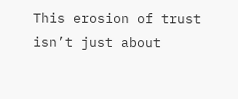This erosion of trust isn’t just about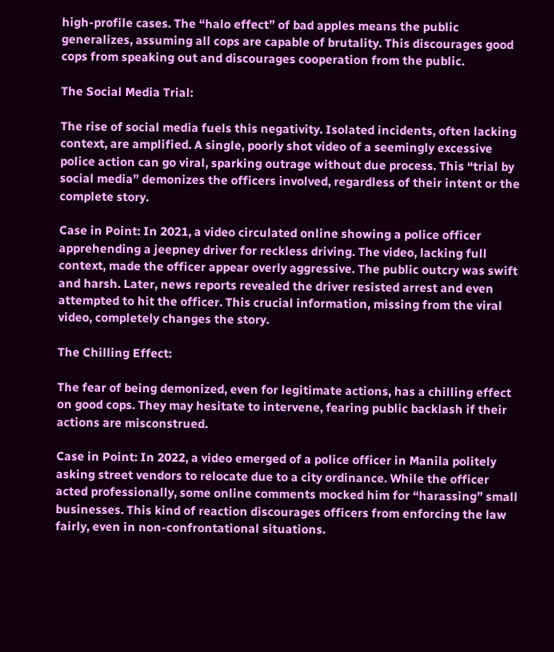high-profile cases. The “halo effect” of bad apples means the public generalizes, assuming all cops are capable of brutality. This discourages good cops from speaking out and discourages cooperation from the public.

The Social Media Trial:

The rise of social media fuels this negativity. Isolated incidents, often lacking context, are amplified. A single, poorly shot video of a seemingly excessive police action can go viral, sparking outrage without due process. This “trial by social media” demonizes the officers involved, regardless of their intent or the complete story.

Case in Point: In 2021, a video circulated online showing a police officer apprehending a jeepney driver for reckless driving. The video, lacking full context, made the officer appear overly aggressive. The public outcry was swift and harsh. Later, news reports revealed the driver resisted arrest and even attempted to hit the officer. This crucial information, missing from the viral video, completely changes the story.

The Chilling Effect:

The fear of being demonized, even for legitimate actions, has a chilling effect on good cops. They may hesitate to intervene, fearing public backlash if their actions are misconstrued.

Case in Point: In 2022, a video emerged of a police officer in Manila politely asking street vendors to relocate due to a city ordinance. While the officer acted professionally, some online comments mocked him for “harassing” small businesses. This kind of reaction discourages officers from enforcing the law fairly, even in non-confrontational situations.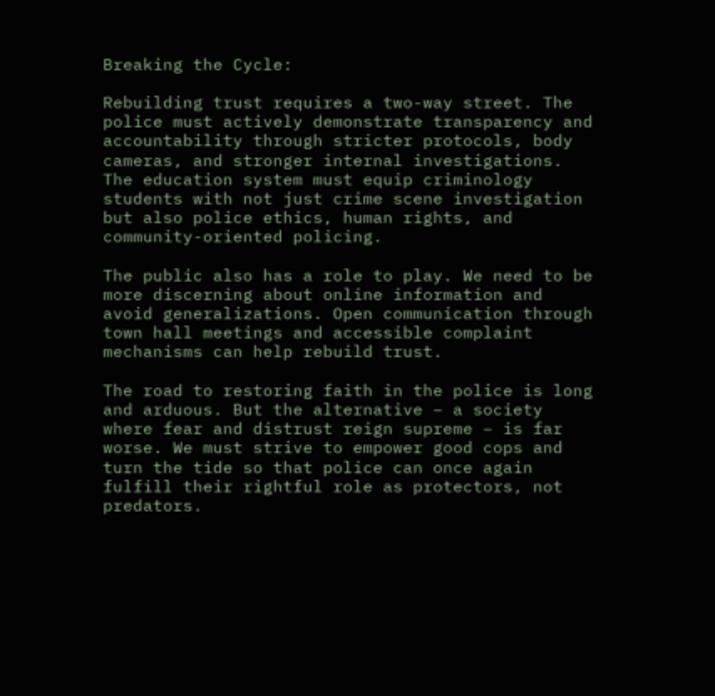Breaking the Cycle:

Rebuilding trust requires a two-way street. The police must actively demonstrate transparency and accountability through stricter protocols, body cameras, and stronger internal investigations. The education system must equip criminology students with not just crime scene investigation but also police ethics, human rights, and community-oriented policing.

The public also has a role to play. We need to be more discerning about online information and avoid generalizations. Open communication through town hall meetings and accessible complaint mechanisms can help rebuild trust.

The road to restoring faith in the police is long and arduous. But the alternative – a society where fear and distrust reign supreme – is far worse. We must strive to empower good cops and turn the tide so that police can once again fulfill their rightful role as protectors, not predators.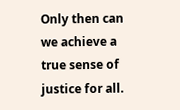Only then can we achieve a true sense of justice for all.